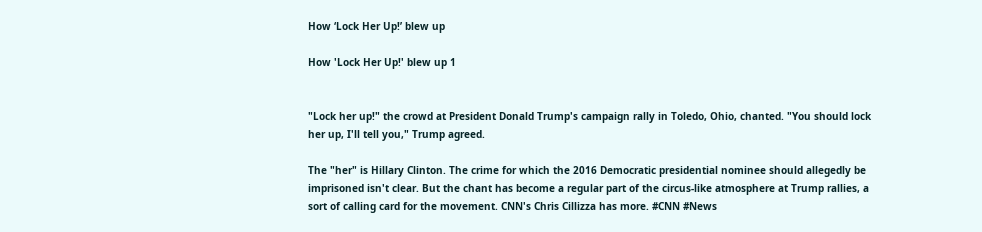How ‘Lock Her Up!’ blew up

How 'Lock Her Up!' blew up 1


"Lock her up!" the crowd at President Donald Trump's campaign rally in Toledo, Ohio, chanted. "You should lock her up, I'll tell you," Trump agreed.

The "her" is Hillary Clinton. The crime for which the 2016 Democratic presidential nominee should allegedly be imprisoned isn't clear. But the chant has become a regular part of the circus-like atmosphere at Trump rallies, a sort of calling card for the movement. CNN's Chris Cillizza has more. #CNN #News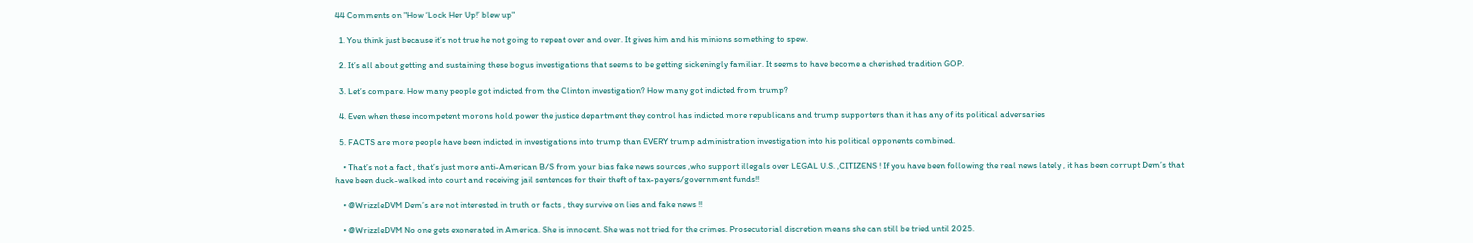44 Comments on "How ‘Lock Her Up!’ blew up"

  1. You think just because it’s not true he not going to repeat over and over. It gives him and his minions something to spew.

  2. It’s all about getting and sustaining these bogus investigations that seems to be getting sickeningly familiar. It seems to have become a cherished tradition GOP.

  3. Let’s compare. How many people got indicted from the Clinton investigation? How many got indicted from trump?

  4. Even when these incompetent morons hold power the justice department they control has indicted more republicans and trump supporters than it has any of its political adversaries

  5. FACTS are more people have been indicted in investigations into trump than EVERY trump administration investigation into his political opponents combined.

    • That’s not a fact , that’s just more anti-American B/S from your bias fake news sources ,who support illegals over LEGAL U.S. ,CITIZENS ! If you have been following the real news lately , it has been corrupt Dem’s that have been duck-walked into court and receiving jail sentences for their theft of tax-payers/government funds!!

    • @WrizzleDVM Dem’s are not interested in truth or facts , they survive on lies and fake news !!

    • @WrizzleDVM No one gets exonerated in America. She is innocent. She was not tried for the crimes. Prosecutorial discretion means she can still be tried until 2025.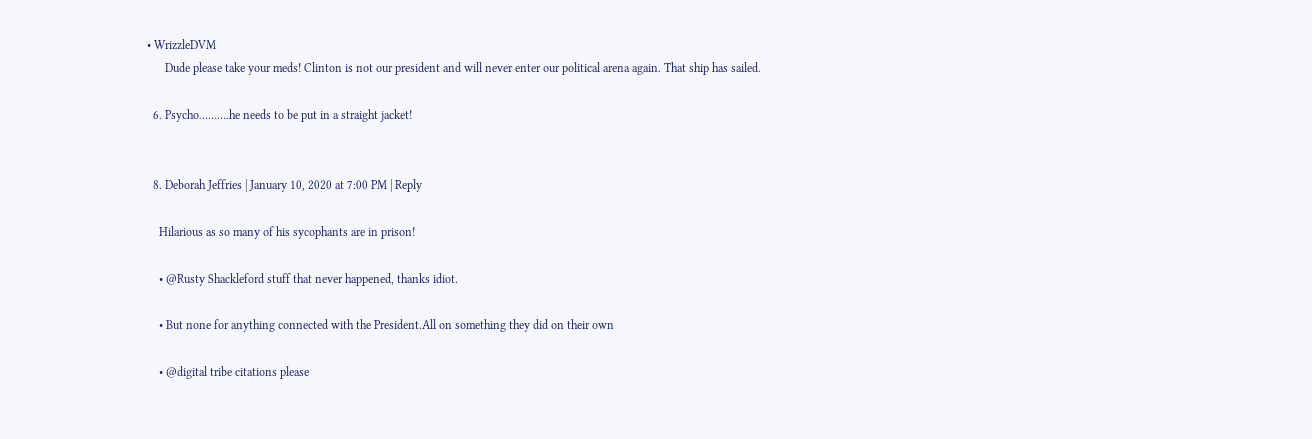• WrizzleDVM
      Dude please take your meds! Clinton is not our president and will never enter our political arena again. That ship has sailed.

  6. Psycho……….he needs to be put in a straight jacket!


  8. Deborah Jeffries | January 10, 2020 at 7:00 PM | Reply

    Hilarious as so many of his sycophants are in prison!

    • @Rusty Shackleford stuff that never happened, thanks idiot.

    • But none for anything connected with the President.All on something they did on their own

    • @digital tribe citations please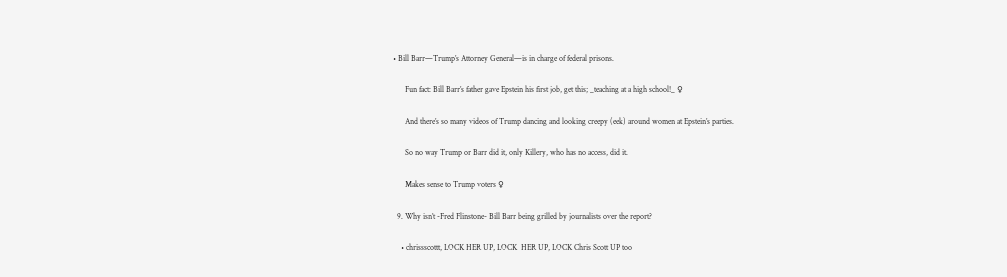• Bill Barr—Trump’s Attorney General—is in charge of federal prisons.

      Fun fact: Bill Barr’s father gave Epstein his first job, get this; _teaching at a high school!_ ♀

      And there’s so many videos of Trump dancing and looking creepy (eek) around women at Epstein’s parties.

      So no way Trump or Barr did it, only Killery, who has no access, did it.

      Makes sense to Trump voters ♀

  9. Why isn’t -Fred Flinstone- Bill Barr being grilled by journalists over the report?

    • chrissscottt, LOCK HER UP, LOCK  HER UP, LOCK Chris Scott UP too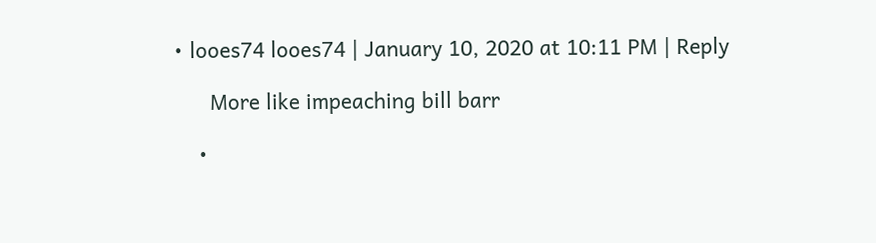• looes74 looes74 | January 10, 2020 at 10:11 PM | Reply

      More like impeaching bill barr

    •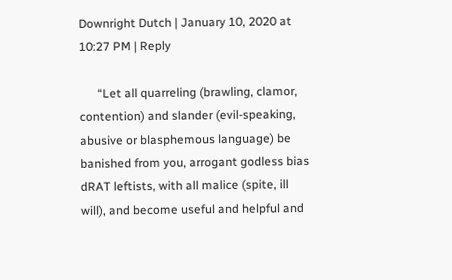Downright Dutch | January 10, 2020 at 10:27 PM | Reply

      “Let all quarreling (brawling, clamor, contention) and slander (evil-speaking, abusive or blasphemous language) be banished from you, arrogant godless bias dRAT leftists, with all malice (spite, ill will), and become useful and helpful and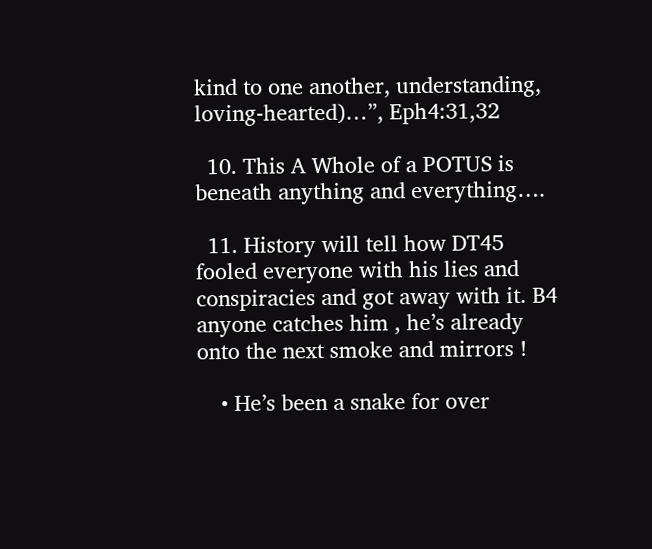kind to one another, understanding, loving-hearted)…”, Eph4:31,32

  10. This A Whole of a POTUS is beneath anything and everything….

  11. History will tell how DT45 fooled everyone with his lies and conspiracies and got away with it. B4 anyone catches him , he’s already onto the next smoke and mirrors !

    • He’s been a snake for over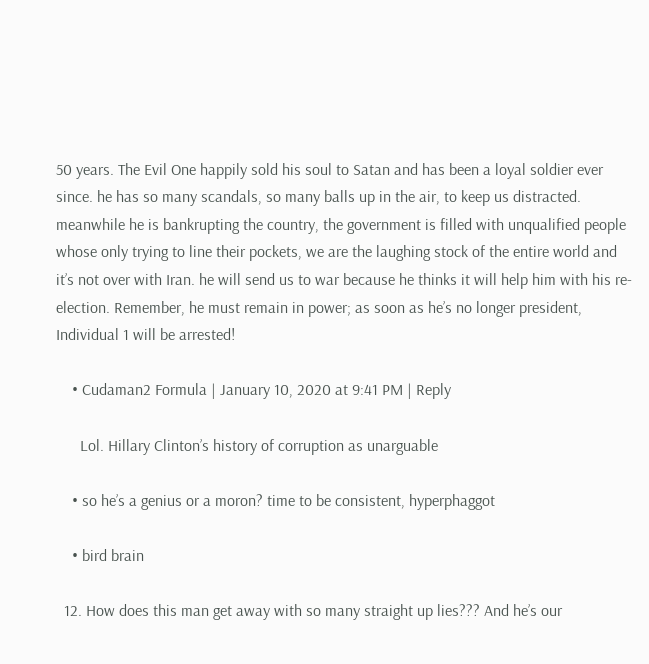50 years. The Evil One happily sold his soul to Satan and has been a loyal soldier ever since. he has so many scandals, so many balls up in the air, to keep us distracted. meanwhile he is bankrupting the country, the government is filled with unqualified people whose only trying to line their pockets, we are the laughing stock of the entire world and it’s not over with Iran. he will send us to war because he thinks it will help him with his re-election. Remember, he must remain in power; as soon as he’s no longer president, Individual 1 will be arrested!

    • Cudaman2 Formula | January 10, 2020 at 9:41 PM | Reply

      Lol. Hillary Clinton’s history of corruption as unarguable

    • so he’s a genius or a moron? time to be consistent, hyperphaggot

    • bird brain

  12. How does this man get away with so many straight up lies??? And he’s our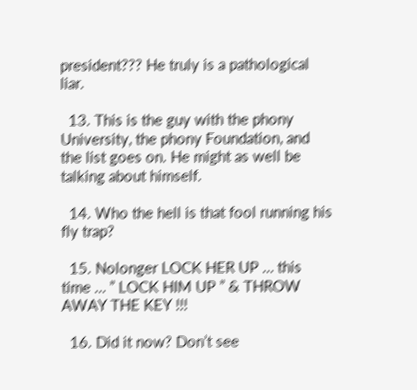president??? He truly is a pathological liar.

  13. This is the guy with the phony University, the phony Foundation, and the list goes on. He might as well be talking about himself.

  14. Who the hell is that fool running his fly trap?

  15. Nolonger LOCK HER UP … this time … ” LOCK HIM UP ” & THROW AWAY THE KEY !!!

  16. Did it now? Don’t see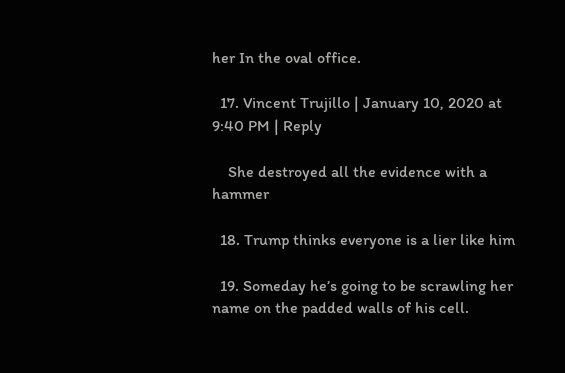her In the oval office.

  17. Vincent Trujillo | January 10, 2020 at 9:40 PM | Reply

    She destroyed all the evidence with a hammer

  18. Trump thinks everyone is a lier like him

  19. Someday he’s going to be scrawling her name on the padded walls of his cell.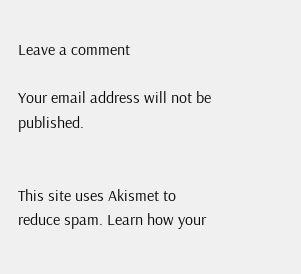Leave a comment

Your email address will not be published.


This site uses Akismet to reduce spam. Learn how your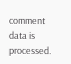comment data is processed.